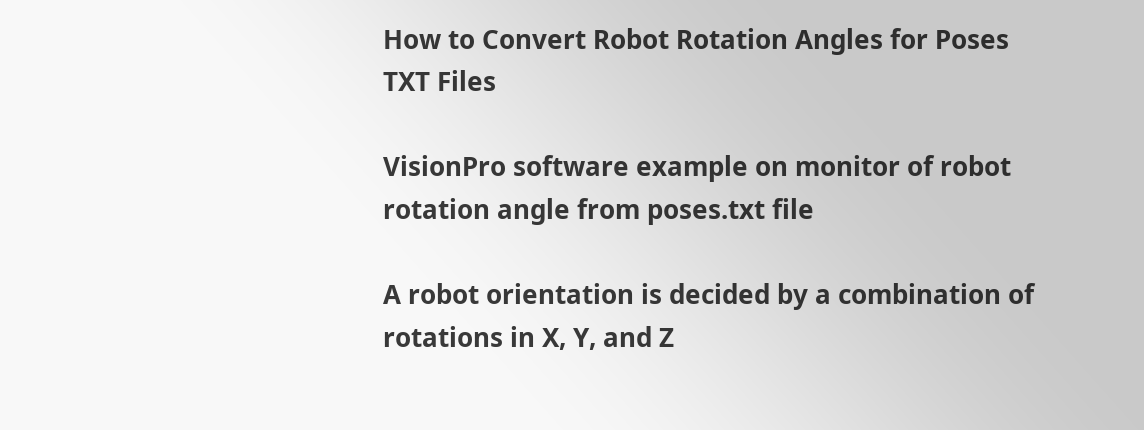How to Convert Robot Rotation Angles for Poses TXT Files

VisionPro software example on monitor of robot rotation angle from poses.txt file

A robot orientation is decided by a combination of rotations in X, Y, and Z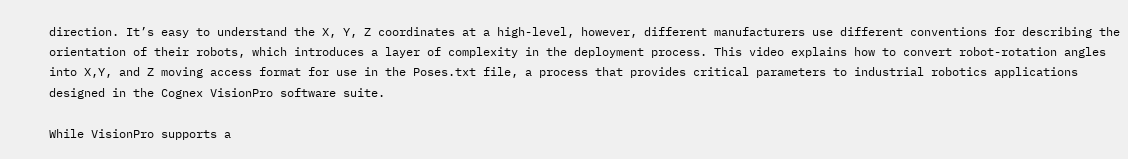direction. It’s easy to understand the X, Y, Z coordinates at a high-level, however, different manufacturers use different conventions for describing the orientation of their robots, which introduces a layer of complexity in the deployment process. This video explains how to convert robot-rotation angles into X,Y, and Z moving access format for use in the Poses.txt file, a process that provides critical parameters to industrial robotics applications designed in the Cognex VisionPro software suite.

While VisionPro supports a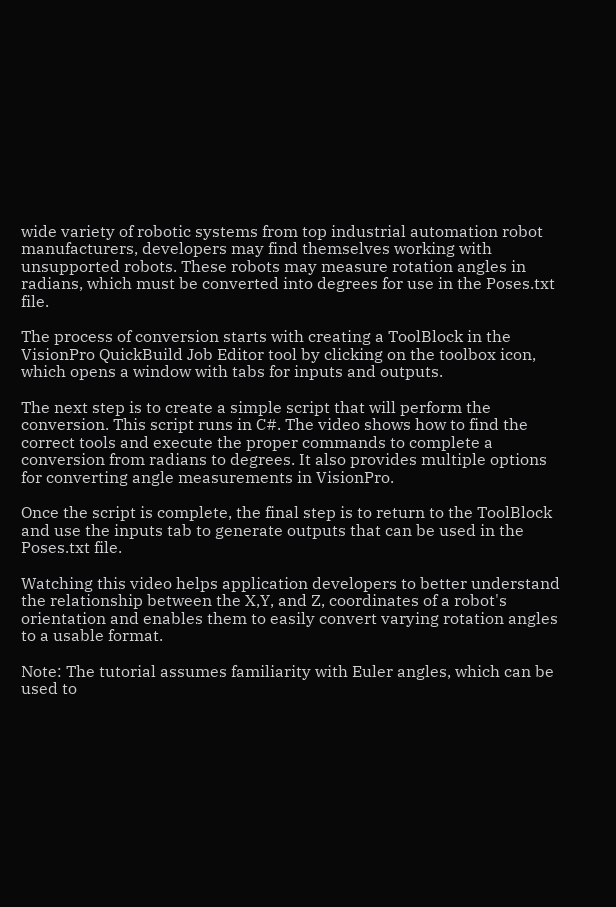wide variety of robotic systems from top industrial automation robot manufacturers, developers may find themselves working with unsupported robots. These robots may measure rotation angles in radians, which must be converted into degrees for use in the Poses.txt file.

The process of conversion starts with creating a ToolBlock in the VisionPro QuickBuild Job Editor tool by clicking on the toolbox icon, which opens a window with tabs for inputs and outputs.

The next step is to create a simple script that will perform the conversion. This script runs in C#. The video shows how to find the correct tools and execute the proper commands to complete a conversion from radians to degrees. It also provides multiple options for converting angle measurements in VisionPro.

Once the script is complete, the final step is to return to the ToolBlock and use the inputs tab to generate outputs that can be used in the Poses.txt file.

Watching this video helps application developers to better understand the relationship between the X,Y, and Z, coordinates of a robot's orientation and enables them to easily convert varying rotation angles to a usable format.

Note: The tutorial assumes familiarity with Euler angles, which can be used to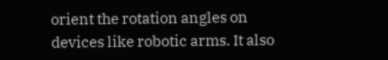orient the rotation angles on devices like robotic arms. It also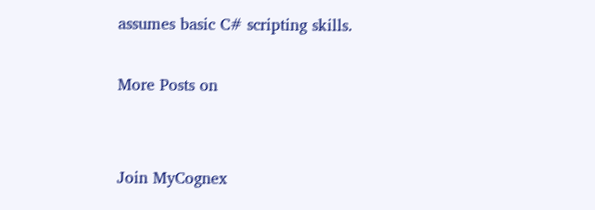assumes basic C# scripting skills.

More Posts on


Join MyCognex